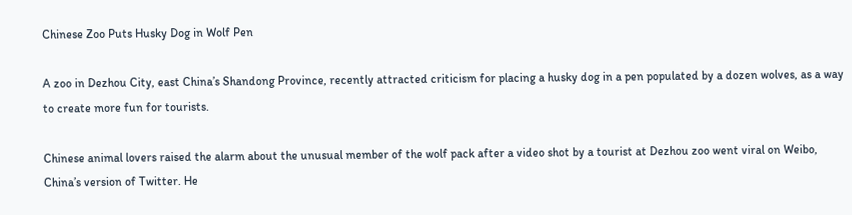Chinese Zoo Puts Husky Dog in Wolf Pen

A zoo in Dezhou City, east China’s Shandong Province, recently attracted criticism for placing a husky dog in a pen populated by a dozen wolves, as a way to create more fun for tourists.

Chinese animal lovers raised the alarm about the unusual member of the wolf pack after a video shot by a tourist at Dezhou zoo went viral on Weibo, China’s version of Twitter. He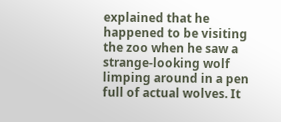explained that he happened to be visiting the zoo when he saw a strange-looking wolf limping around in a pen full of actual wolves. It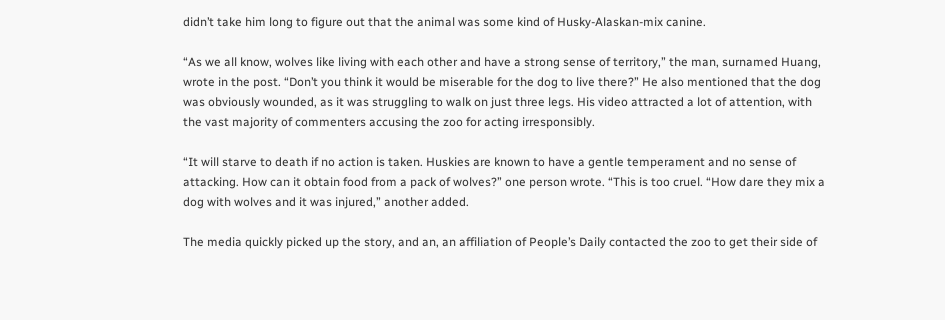didn’t take him long to figure out that the animal was some kind of Husky-Alaskan-mix canine.

“As we all know, wolves like living with each other and have a strong sense of territory,” the man, surnamed Huang, wrote in the post. “Don’t you think it would be miserable for the dog to live there?” He also mentioned that the dog was obviously wounded, as it was struggling to walk on just three legs. His video attracted a lot of attention, with the vast majority of commenters accusing the zoo for acting irresponsibly.

“It will starve to death if no action is taken. Huskies are known to have a gentle temperament and no sense of attacking. How can it obtain food from a pack of wolves?” one person wrote. “This is too cruel. “How dare they mix a dog with wolves and it was injured,” another added.

The media quickly picked up the story, and an, an affiliation of People’s Daily contacted the zoo to get their side of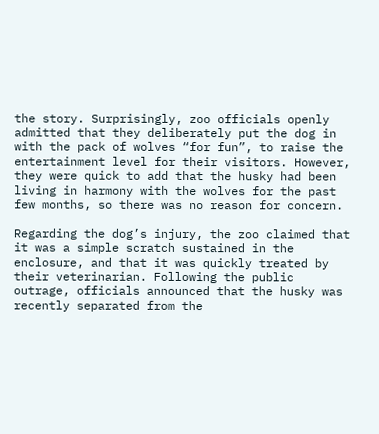the story. Surprisingly, zoo officials openly admitted that they deliberately put the dog in with the pack of wolves “for fun”, to raise the entertainment level for their visitors. However, they were quick to add that the husky had been living in harmony with the wolves for the past few months, so there was no reason for concern.

Regarding the dog’s injury, the zoo claimed that it was a simple scratch sustained in the enclosure, and that it was quickly treated by their veterinarian. Following the public outrage, officials announced that the husky was recently separated from the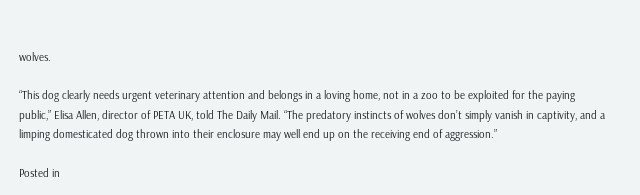wolves.

“This dog clearly needs urgent veterinary attention and belongs in a loving home, not in a zoo to be exploited for the paying public,” Elisa Allen, director of PETA UK, told The Daily Mail. “The predatory instincts of wolves don’t simply vanish in captivity, and a limping domesticated dog thrown into their enclosure may well end up on the receiving end of aggression.”

Posted in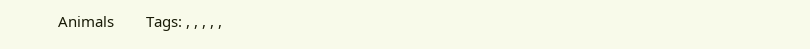Animals        Tags: , , , , ,